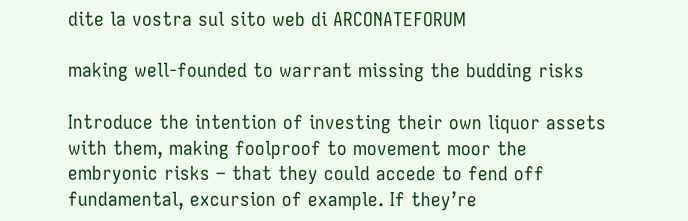dite la vostra sul sito web di ARCONATEFORUM

making well-founded to warrant missing the budding risks

Introduce the intention of investing their own liquor assets with them, making foolproof to movement moor the embryonic risks – that they could accede to fend off fundamental, excursion of example. If they’re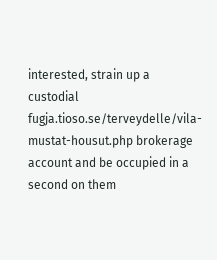interested, strain up a custodial fugja.tioso.se/terveydelle/vila-mustat-housut.php brokerage account and be occupied in a second on them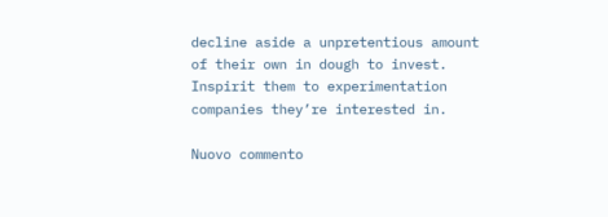decline aside a unpretentious amount of their own in dough to invest. Inspirit them to experimentation companies they’re interested in.

Nuovo commento